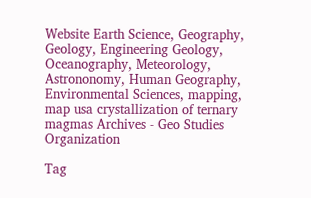Website Earth Science, Geography, Geology, Engineering Geology, Oceanography, Meteorology, Astrononomy, Human Geography, Environmental Sciences, mapping, map usa crystallization of ternary magmas Archives - Geo Studies Organization

Tag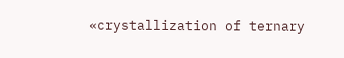«crystallization of ternary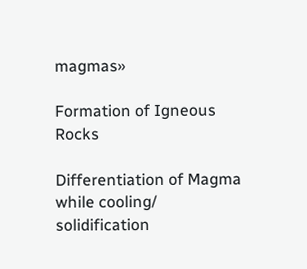magmas»

Formation of Igneous Rocks

Differentiation of Magma while cooling/ solidification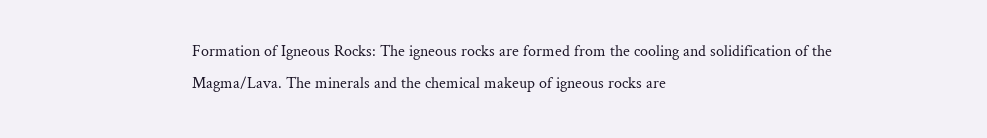Formation of Igneous Rocks: The igneous rocks are formed from the cooling and solidification of the Magma/Lava. The minerals and the chemical makeup of igneous rocks are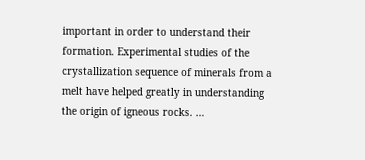important in order to understand their formation. Experimental studies of the crystallization sequence of minerals from a melt have helped greatly in understanding the origin of igneous rocks. …